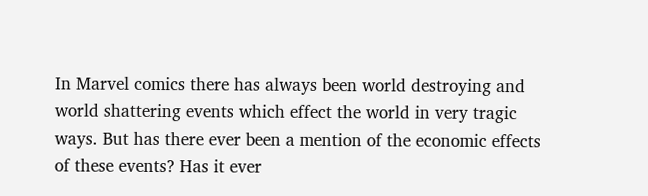In Marvel comics there has always been world destroying and world shattering events which effect the world in very tragic ways. But has there ever been a mention of the economic effects of these events? Has it ever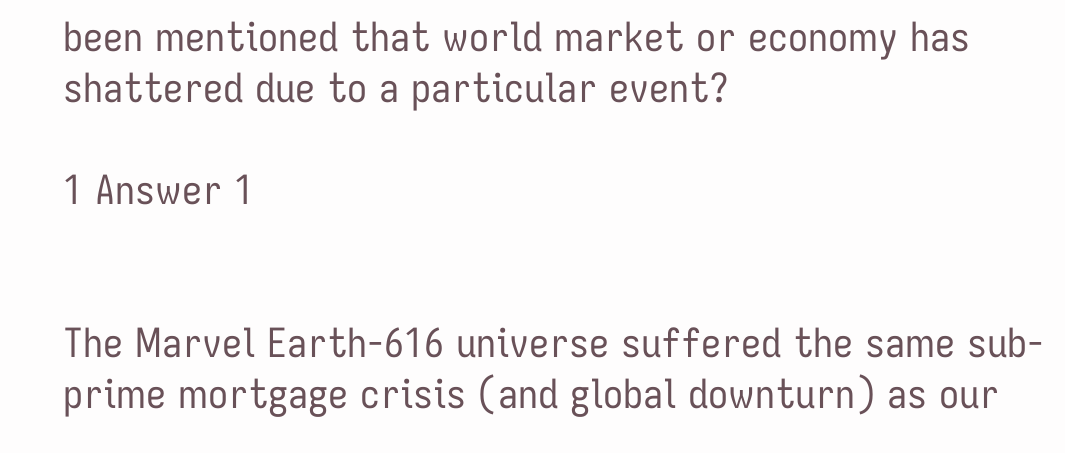been mentioned that world market or economy has shattered due to a particular event?

1 Answer 1


The Marvel Earth-616 universe suffered the same sub-prime mortgage crisis (and global downturn) as our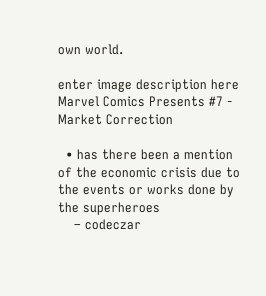own world.

enter image description here
Marvel Comics Presents #7 - Market Correction

  • has there been a mention of the economic crisis due to the events or works done by the superheroes
    – codeczar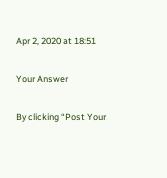Apr 2, 2020 at 18:51

Your Answer

By clicking “Post Your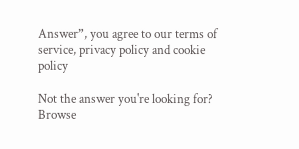Answer”, you agree to our terms of service, privacy policy and cookie policy

Not the answer you're looking for? Browse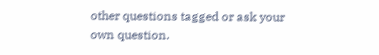other questions tagged or ask your own question.